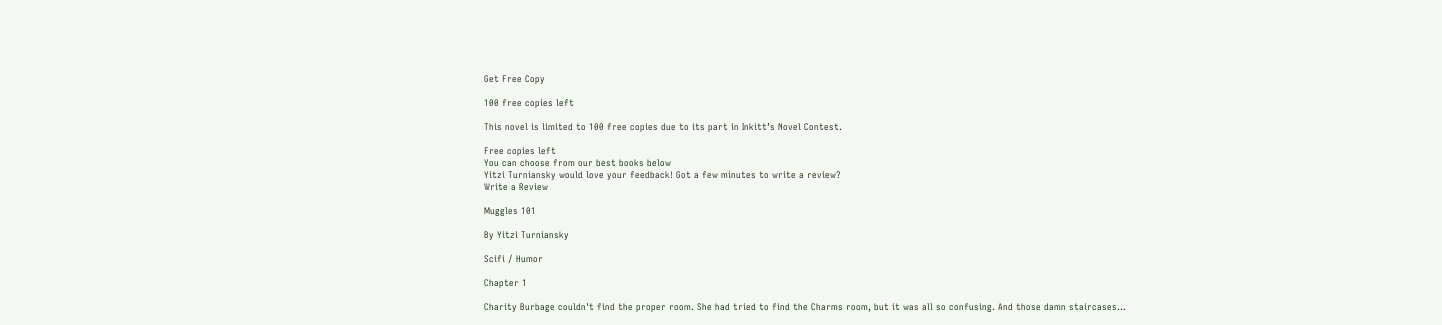Get Free Copy

100 free copies left

This novel is limited to 100 free copies due to its part in Inkitt’s Novel Contest.

Free copies left
You can choose from our best books below
Yitzi Turniansky would love your feedback! Got a few minutes to write a review?
Write a Review

Muggles 101

By Yitzi Turniansky

Scifi / Humor

Chapter 1

Charity Burbage couldn't find the proper room. She had tried to find the Charms room, but it was all so confusing. And those damn staircases...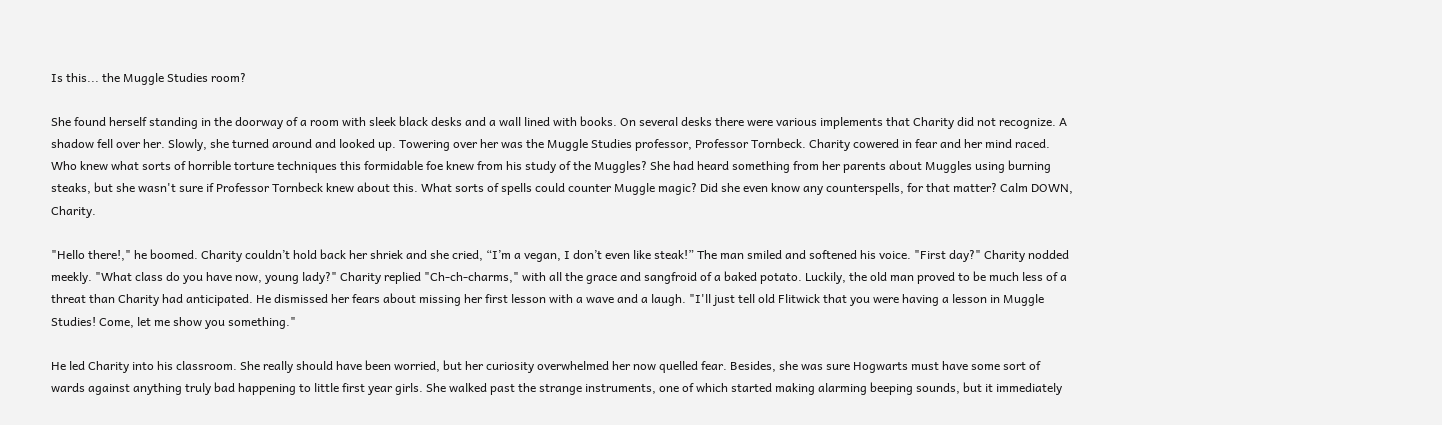Is this... the Muggle Studies room?

She found herself standing in the doorway of a room with sleek black desks and a wall lined with books. On several desks there were various implements that Charity did not recognize. A shadow fell over her. Slowly, she turned around and looked up. Towering over her was the Muggle Studies professor, Professor Tornbeck. Charity cowered in fear and her mind raced. Who knew what sorts of horrible torture techniques this formidable foe knew from his study of the Muggles? She had heard something from her parents about Muggles using burning steaks, but she wasn't sure if Professor Tornbeck knew about this. What sorts of spells could counter Muggle magic? Did she even know any counterspells, for that matter? Calm DOWN, Charity.

"Hello there!," he boomed. Charity couldn’t hold back her shriek and she cried, “I’m a vegan, I don’t even like steak!” The man smiled and softened his voice. "First day?" Charity nodded meekly. "What class do you have now, young lady?" Charity replied "Ch-ch-charms," with all the grace and sangfroid of a baked potato. Luckily, the old man proved to be much less of a threat than Charity had anticipated. He dismissed her fears about missing her first lesson with a wave and a laugh. "I'll just tell old Flitwick that you were having a lesson in Muggle Studies! Come, let me show you something."

He led Charity into his classroom. She really should have been worried, but her curiosity overwhelmed her now quelled fear. Besides, she was sure Hogwarts must have some sort of wards against anything truly bad happening to little first year girls. She walked past the strange instruments, one of which started making alarming beeping sounds, but it immediately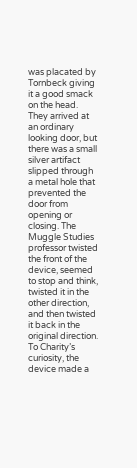was placated by Tornbeck giving it a good smack on the head. They arrived at an ordinary looking door, but there was a small silver artifact slipped through a metal hole that prevented the door from opening or closing. The Muggle Studies professor twisted the front of the device, seemed to stop and think, twisted it in the other direction, and then twisted it back in the original direction. To Charity’s curiosity, the device made a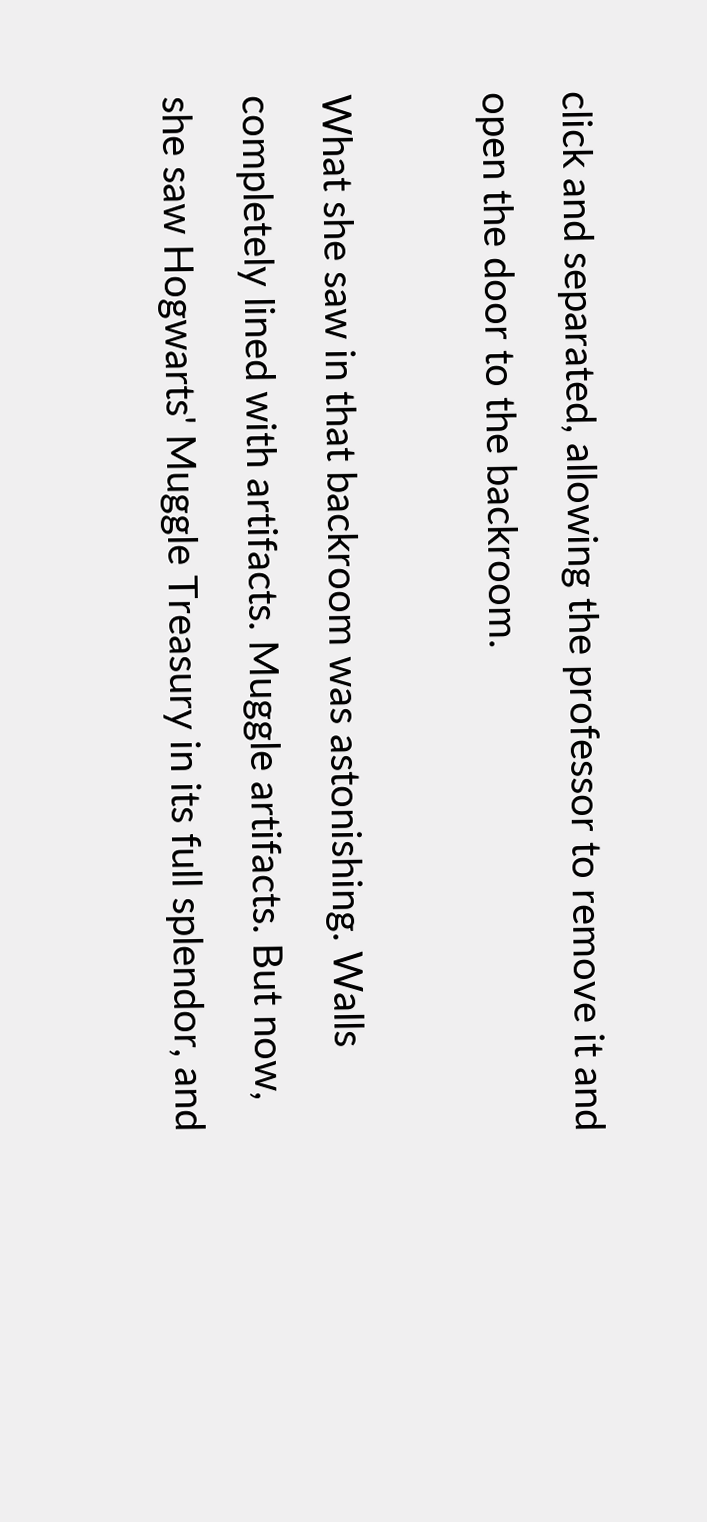click and separated, allowing the professor to remove it and open the door to the backroom.

What she saw in that backroom was astonishing. Walls completely lined with artifacts. Muggle artifacts. But now, she saw Hogwarts' Muggle Treasury in its full splendor, and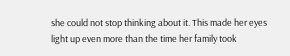she could not stop thinking about it. This made her eyes light up even more than the time her family took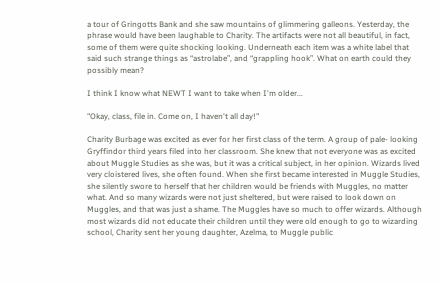a tour of Gringotts Bank and she saw mountains of glimmering galleons. Yesterday, the phrase would have been laughable to Charity. The artifacts were not all beautiful, in fact, some of them were quite shocking looking. Underneath each item was a white label that said such strange things as “astrolabe”, and “grappling hook”. What on earth could they possibly mean?

I think I know what NEWT I want to take when I'm older...

"Okay, class, file in. Come on, I haven't all day!"

Charity Burbage was excited as ever for her first class of the term. A group of pale- looking Gryffindor third years filed into her classroom. She knew that not everyone was as excited about Muggle Studies as she was, but it was a critical subject, in her opinion. Wizards lived very cloistered lives, she often found. When she first became interested in Muggle Studies, she silently swore to herself that her children would be friends with Muggles, no matter what. And so many wizards were not just sheltered, but were raised to look down on Muggles, and that was just a shame. The Muggles have so much to offer wizards. Although most wizards did not educate their children until they were old enough to go to wizarding school, Charity sent her young daughter, Azelma, to Muggle public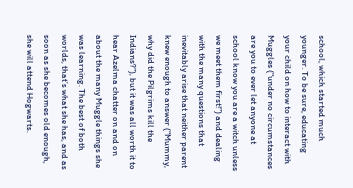school, which started much younger. To be sure, educating your child on how to interact with Muggles (“under no circumstances are you to ever let anyone at school know you are a witch unless we meet them first!”) and dealing with the many questions that inevitably arise that neither parent knew enough to answer (“Mummy, why did the Pilgrims kill the Indians?”), but it was all worth it to hear Azelma chatter on and on about the many Muggle things she was learning. The best of both worlds, that’s what she has, and as soon as she becomes old enough, she will attend Hogwarts.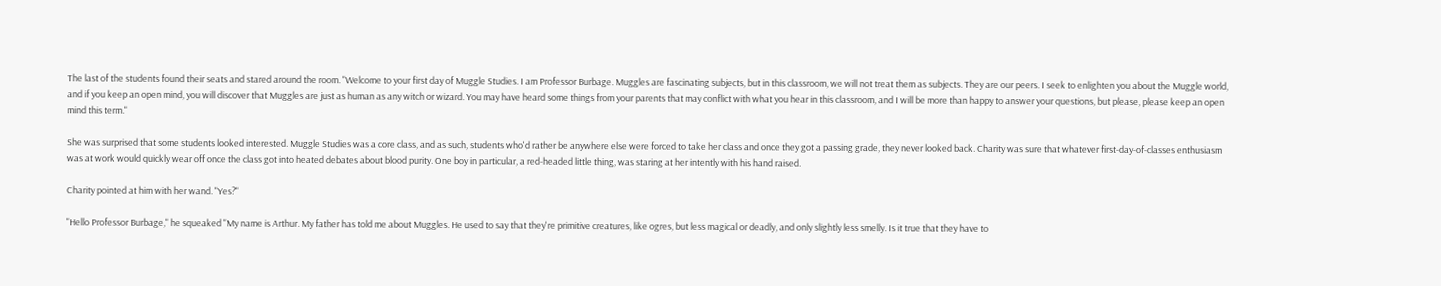The last of the students found their seats and stared around the room. "Welcome to your first day of Muggle Studies. I am Professor Burbage. Muggles are fascinating subjects, but in this classroom, we will not treat them as subjects. They are our peers. I seek to enlighten you about the Muggle world, and if you keep an open mind, you will discover that Muggles are just as human as any witch or wizard. You may have heard some things from your parents that may conflict with what you hear in this classroom, and I will be more than happy to answer your questions, but please, please keep an open mind this term."

She was surprised that some students looked interested. Muggle Studies was a core class, and as such, students who'd rather be anywhere else were forced to take her class and once they got a passing grade, they never looked back. Charity was sure that whatever first-day-of-classes enthusiasm was at work would quickly wear off once the class got into heated debates about blood purity. One boy in particular, a red-headed little thing, was staring at her intently with his hand raised.

Charity pointed at him with her wand. "Yes?"

"Hello Professor Burbage," he squeaked "My name is Arthur. My father has told me about Muggles. He used to say that they're primitive creatures, like ogres, but less magical or deadly, and only slightly less smelly. Is it true that they have to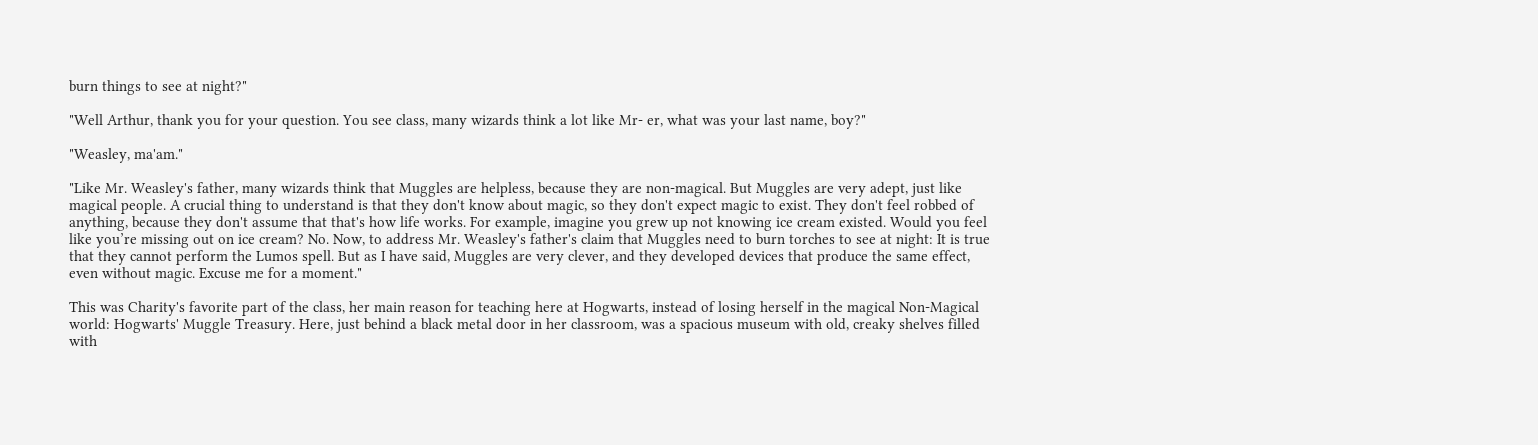burn things to see at night?"

"Well Arthur, thank you for your question. You see class, many wizards think a lot like Mr- er, what was your last name, boy?"

"Weasley, ma'am."

"Like Mr. Weasley's father, many wizards think that Muggles are helpless, because they are non-magical. But Muggles are very adept, just like magical people. A crucial thing to understand is that they don't know about magic, so they don't expect magic to exist. They don't feel robbed of anything, because they don't assume that that's how life works. For example, imagine you grew up not knowing ice cream existed. Would you feel like you’re missing out on ice cream? No. Now, to address Mr. Weasley's father's claim that Muggles need to burn torches to see at night: It is true that they cannot perform the Lumos spell. But as I have said, Muggles are very clever, and they developed devices that produce the same effect, even without magic. Excuse me for a moment."

This was Charity's favorite part of the class, her main reason for teaching here at Hogwarts, instead of losing herself in the magical Non-Magical world: Hogwarts' Muggle Treasury. Here, just behind a black metal door in her classroom, was a spacious museum with old, creaky shelves filled with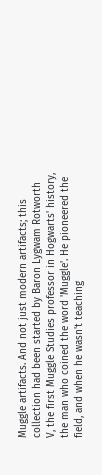Muggle artifacts. And not just modern artifacts; this collection had been started by Baron Lygwam Rotworth V, the first Muggle Studies professor in Hogwarts' history, the man who coined the word 'Muggle'. He pioneered the field, and when he wasn't teaching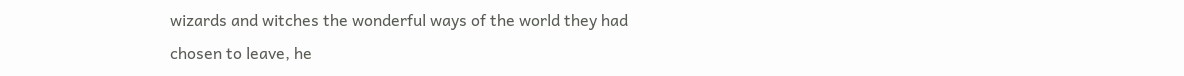wizards and witches the wonderful ways of the world they had chosen to leave, he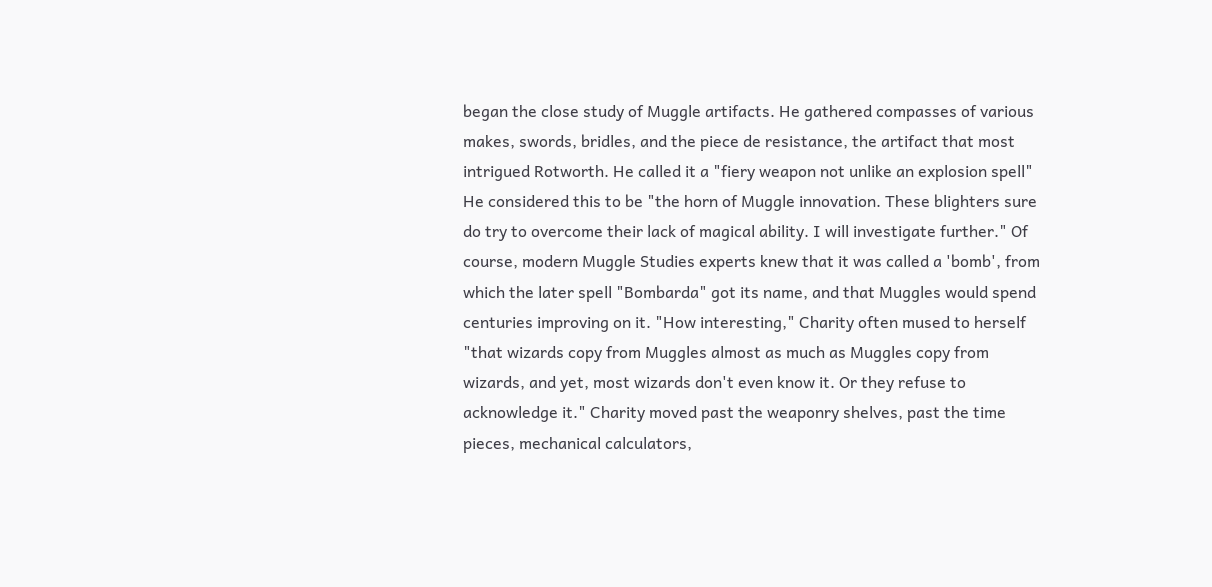began the close study of Muggle artifacts. He gathered compasses of various makes, swords, bridles, and the piece de resistance, the artifact that most intrigued Rotworth. He called it a "fiery weapon not unlike an explosion spell" He considered this to be "the horn of Muggle innovation. These blighters sure do try to overcome their lack of magical ability. I will investigate further." Of course, modern Muggle Studies experts knew that it was called a 'bomb', from which the later spell "Bombarda" got its name, and that Muggles would spend centuries improving on it. "How interesting," Charity often mused to herself "that wizards copy from Muggles almost as much as Muggles copy from wizards, and yet, most wizards don't even know it. Or they refuse to acknowledge it." Charity moved past the weaponry shelves, past the time pieces, mechanical calculators,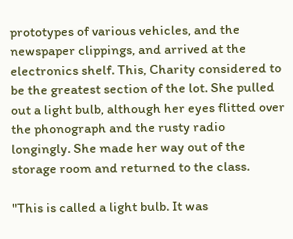prototypes of various vehicles, and the newspaper clippings, and arrived at the electronics shelf. This, Charity considered to be the greatest section of the lot. She pulled out a light bulb, although her eyes flitted over the phonograph and the rusty radio longingly. She made her way out of the storage room and returned to the class.

"This is called a light bulb. It was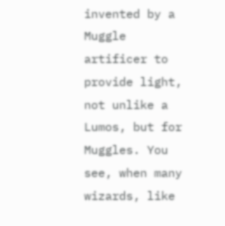invented by a Muggle artificer to provide light, not unlike a Lumos, but for Muggles. You see, when many wizards, like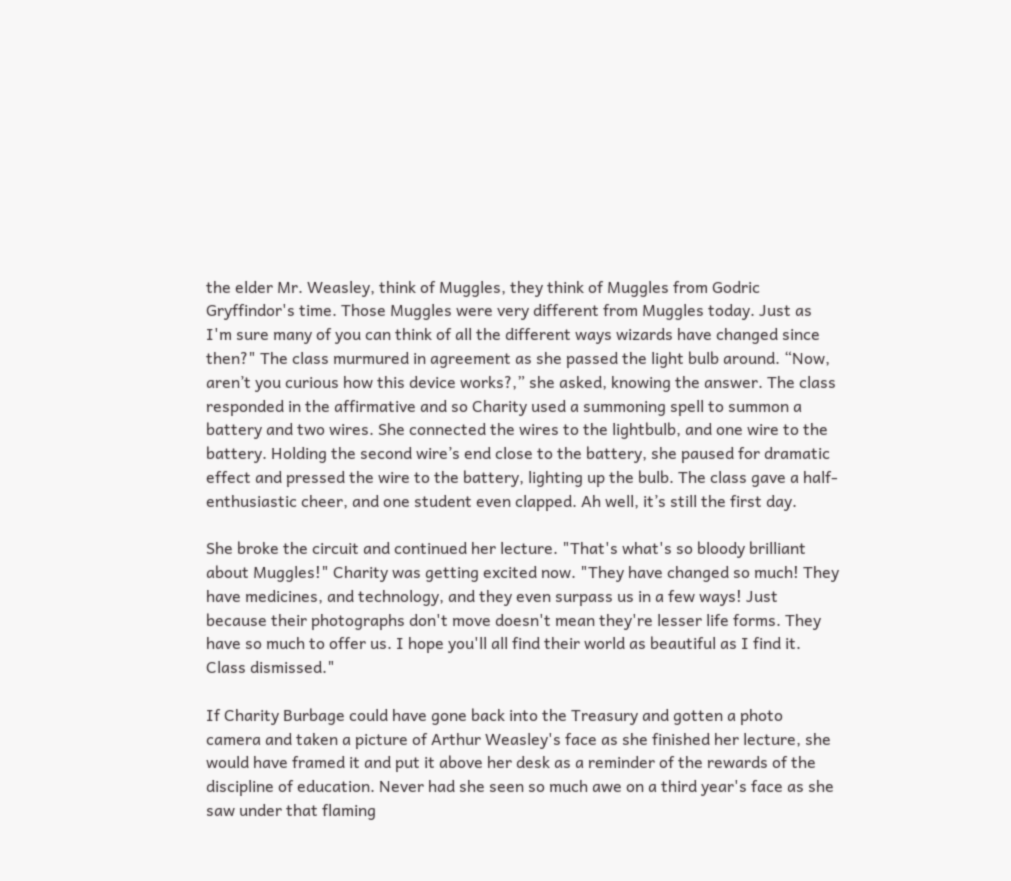the elder Mr. Weasley, think of Muggles, they think of Muggles from Godric Gryffindor's time. Those Muggles were very different from Muggles today. Just as I'm sure many of you can think of all the different ways wizards have changed since then?" The class murmured in agreement as she passed the light bulb around. “Now, aren’t you curious how this device works?,” she asked, knowing the answer. The class responded in the affirmative and so Charity used a summoning spell to summon a battery and two wires. She connected the wires to the lightbulb, and one wire to the battery. Holding the second wire’s end close to the battery, she paused for dramatic effect and pressed the wire to the battery, lighting up the bulb. The class gave a half-enthusiastic cheer, and one student even clapped. Ah well, it’s still the first day.

She broke the circuit and continued her lecture. "That's what's so bloody brilliant about Muggles!" Charity was getting excited now. "They have changed so much! They have medicines, and technology, and they even surpass us in a few ways! Just because their photographs don't move doesn't mean they're lesser life forms. They have so much to offer us. I hope you'll all find their world as beautiful as I find it. Class dismissed."

If Charity Burbage could have gone back into the Treasury and gotten a photo camera and taken a picture of Arthur Weasley's face as she finished her lecture, she would have framed it and put it above her desk as a reminder of the rewards of the discipline of education. Never had she seen so much awe on a third year's face as she saw under that flaming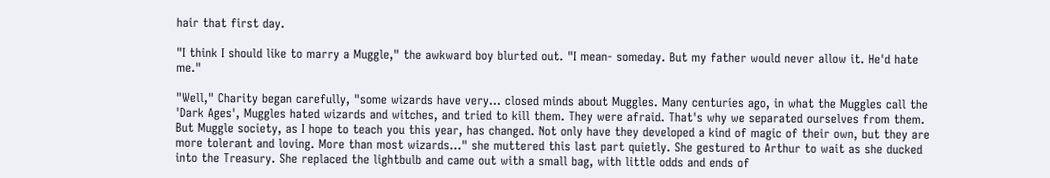hair that first day.

"I think I should like to marry a Muggle," the awkward boy blurted out. "I mean- someday. But my father would never allow it. He'd hate me."

"Well," Charity began carefully, "some wizards have very… closed minds about Muggles. Many centuries ago, in what the Muggles call the 'Dark Ages', Muggles hated wizards and witches, and tried to kill them. They were afraid. That's why we separated ourselves from them. But Muggle society, as I hope to teach you this year, has changed. Not only have they developed a kind of magic of their own, but they are more tolerant and loving. More than most wizards…" she muttered this last part quietly. She gestured to Arthur to wait as she ducked into the Treasury. She replaced the lightbulb and came out with a small bag, with little odds and ends of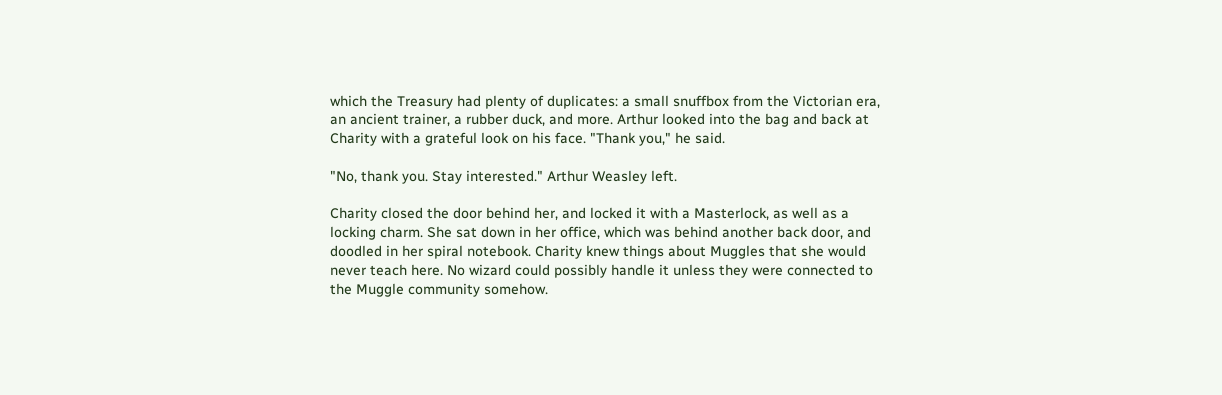which the Treasury had plenty of duplicates: a small snuffbox from the Victorian era, an ancient trainer, a rubber duck, and more. Arthur looked into the bag and back at Charity with a grateful look on his face. "Thank you," he said.

"No, thank you. Stay interested." Arthur Weasley left.

Charity closed the door behind her, and locked it with a Masterlock, as well as a locking charm. She sat down in her office, which was behind another back door, and doodled in her spiral notebook. Charity knew things about Muggles that she would never teach here. No wizard could possibly handle it unless they were connected to the Muggle community somehow.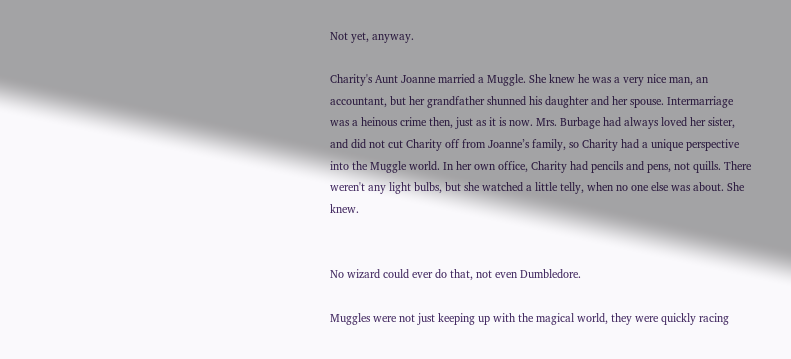Not yet, anyway.

Charity's Aunt Joanne married a Muggle. She knew he was a very nice man, an accountant, but her grandfather shunned his daughter and her spouse. Intermarriage was a heinous crime then, just as it is now. Mrs. Burbage had always loved her sister, and did not cut Charity off from Joanne’s family, so Charity had a unique perspective into the Muggle world. In her own office, Charity had pencils and pens, not quills. There weren't any light bulbs, but she watched a little telly, when no one else was about. She knew.


No wizard could ever do that, not even Dumbledore.

Muggles were not just keeping up with the magical world, they were quickly racing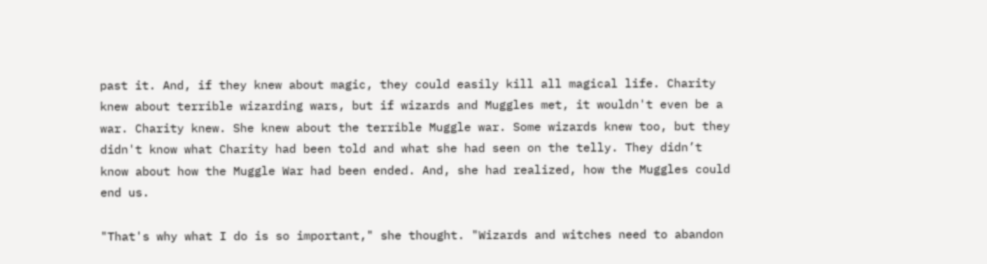past it. And, if they knew about magic, they could easily kill all magical life. Charity knew about terrible wizarding wars, but if wizards and Muggles met, it wouldn't even be a war. Charity knew. She knew about the terrible Muggle war. Some wizards knew too, but they didn't know what Charity had been told and what she had seen on the telly. They didn’t know about how the Muggle War had been ended. And, she had realized, how the Muggles could end us.

"That's why what I do is so important," she thought. "Wizards and witches need to abandon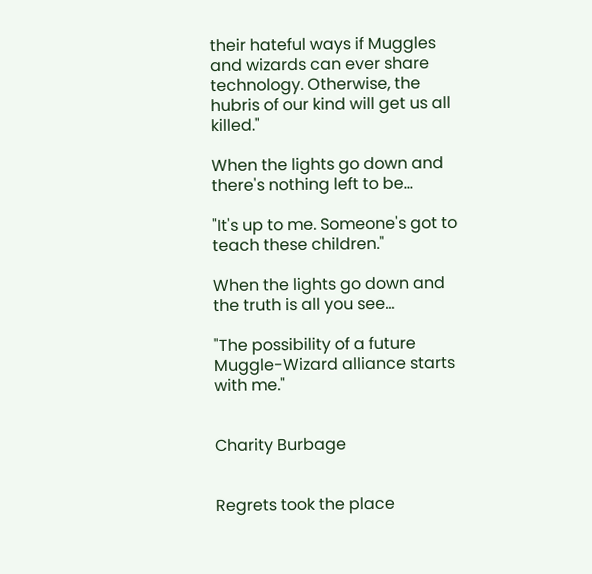their hateful ways if Muggles and wizards can ever share technology. Otherwise, the hubris of our kind will get us all killed."

When the lights go down and there's nothing left to be...

"It's up to me. Someone's got to teach these children."

When the lights go down and the truth is all you see...

"The possibility of a future Muggle-Wizard alliance starts with me."


Charity Burbage


Regrets took the place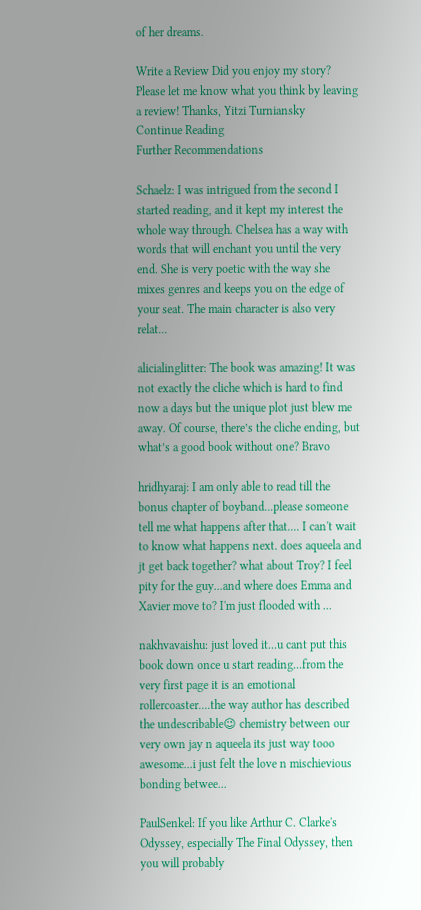of her dreams.

Write a Review Did you enjoy my story? Please let me know what you think by leaving a review! Thanks, Yitzi Turniansky
Continue Reading
Further Recommendations

Schaelz: I was intrigued from the second I started reading, and it kept my interest the whole way through. Chelsea has a way with words that will enchant you until the very end. She is very poetic with the way she mixes genres and keeps you on the edge of your seat. The main character is also very relat...

alicialinglitter: The book was amazing! It was not exactly the cliche which is hard to find now a days but the unique plot just blew me away. Of course, there’s the cliche ending, but what’s a good book without one? Bravo

hridhyaraj: I am only able to read till the bonus chapter of boyband...please someone tell me what happens after that.... I can't wait to know what happens next. does aqueela and jt get back together? what about Troy? I feel pity for the guy...and where does Emma and Xavier move to? I'm just flooded with ...

nakhvavaishu: just loved it...u cant put this book down once u start reading...from the very first page it is an emotional rollercoaster....the way author has described the undescribable😉 chemistry between our very own jay n aqueela its just way tooo awesome...i just felt the love n mischievious bonding betwee...

PaulSenkel: If you like Arthur C. Clarke's Odyssey, especially The Final Odyssey, then you will probably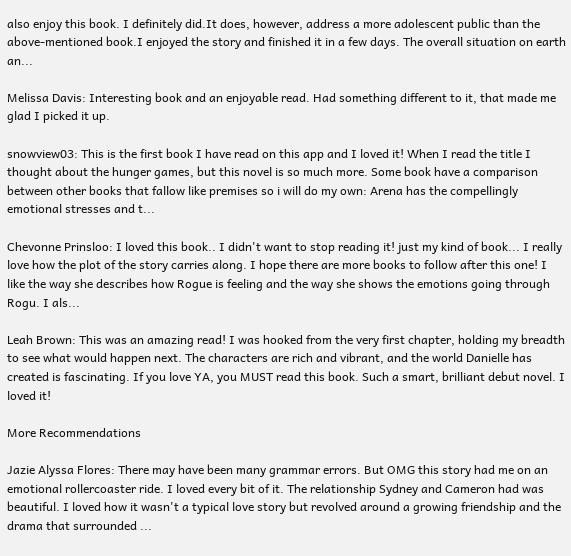also enjoy this book. I definitely did.It does, however, address a more adolescent public than the above-mentioned book.I enjoyed the story and finished it in a few days. The overall situation on earth an...

Melissa Davis: Interesting book and an enjoyable read. Had something different to it, that made me glad I picked it up.

snowview03: This is the first book I have read on this app and I loved it! When I read the title I thought about the hunger games, but this novel is so much more. Some book have a comparison between other books that fallow like premises so i will do my own: Arena has the compellingly emotional stresses and t...

Chevonne Prinsloo: I loved this book.. I didn't want to stop reading it! just my kind of book... I really love how the plot of the story carries along. I hope there are more books to follow after this one! I like the way she describes how Rogue is feeling and the way she shows the emotions going through Rogu. I als...

Leah Brown: This was an amazing read! I was hooked from the very first chapter, holding my breadth to see what would happen next. The characters are rich and vibrant, and the world Danielle has created is fascinating. If you love YA, you MUST read this book. Such a smart, brilliant debut novel. I loved it!

More Recommendations

Jazie Alyssa Flores: There may have been many grammar errors. But OMG this story had me on an emotional rollercoaster ride. I loved every bit of it. The relationship Sydney and Cameron had was beautiful. I loved how it wasn't a typical love story but revolved around a growing friendship and the drama that surrounded ...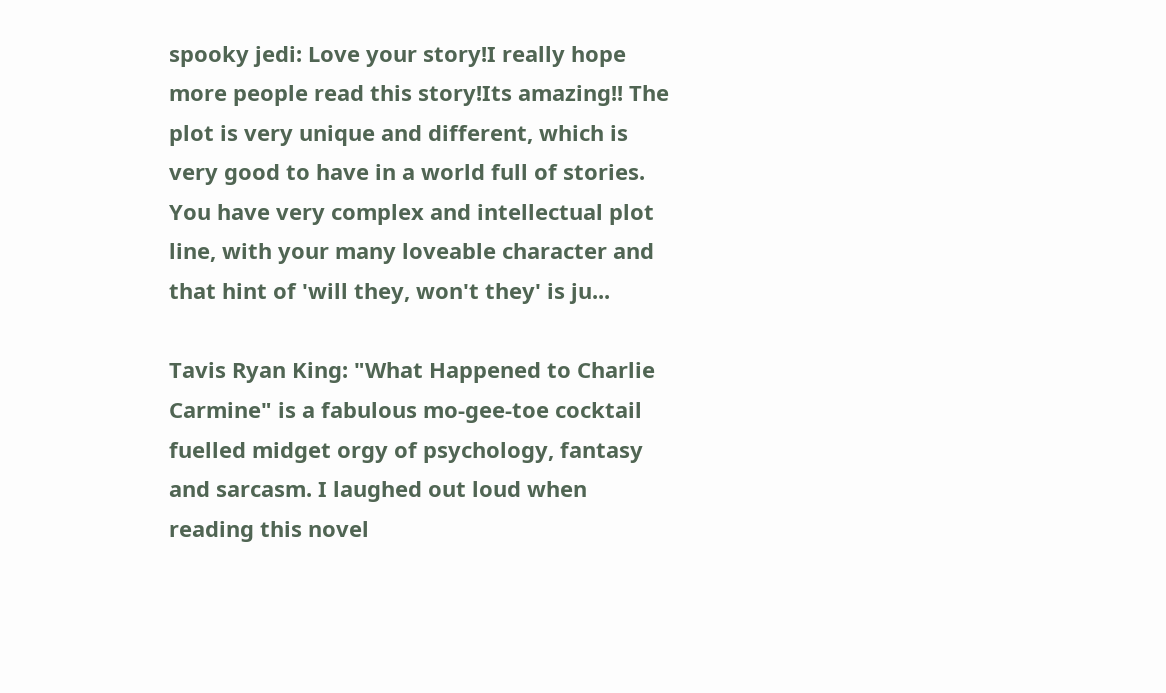spooky jedi: Love your story!I really hope more people read this story!Its amazing!! The plot is very unique and different, which is very good to have in a world full of stories. You have very complex and intellectual plot line, with your many loveable character and that hint of 'will they, won't they' is ju...

Tavis Ryan King: "What Happened to Charlie Carmine" is a fabulous mo-gee-toe cocktail fuelled midget orgy of psychology, fantasy and sarcasm. I laughed out loud when reading this novel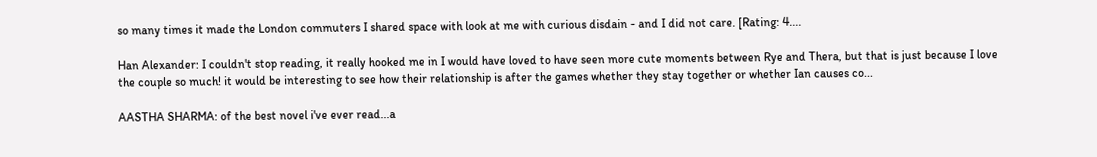so many times it made the London commuters I shared space with look at me with curious disdain - and I did not care. [Rating: 4....

Han Alexander: I couldn't stop reading, it really hooked me in I would have loved to have seen more cute moments between Rye and Thera, but that is just because I love the couple so much! it would be interesting to see how their relationship is after the games whether they stay together or whether Ian causes co...

AASTHA SHARMA: of the best novel i've ever read...a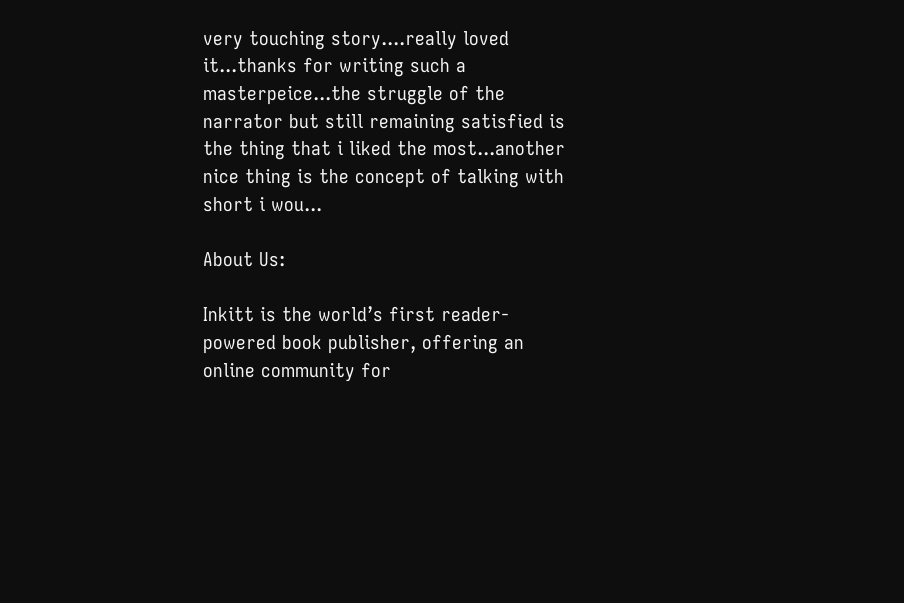very touching story....really loved it...thanks for writing such a masterpeice...the struggle of the narrator but still remaining satisfied is the thing that i liked the most...another nice thing is the concept of talking with short i wou...

About Us:

Inkitt is the world’s first reader-powered book publisher, offering an online community for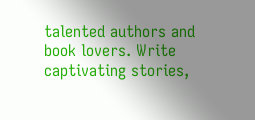talented authors and book lovers. Write captivating stories,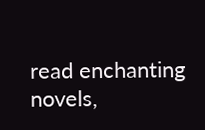read enchanting novels,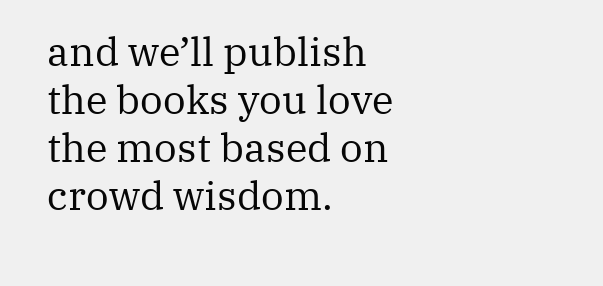and we’ll publish the books you love the most based on crowd wisdom.